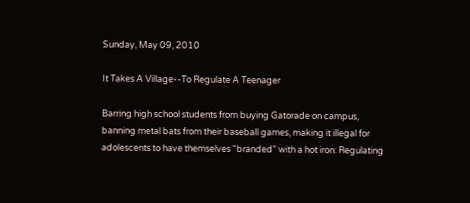Sunday, May 09, 2010

It Takes A Village--To Regulate A Teenager

Barring high school students from buying Gatorade on campus, banning metal bats from their baseball games, making it illegal for adolescents to have themselves "branded" with a hot iron: Regulating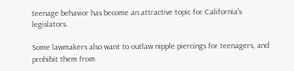teenage behavior has become an attractive topic for California's legislators.

Some lawmakers also want to outlaw nipple piercings for teenagers, and prohibit them from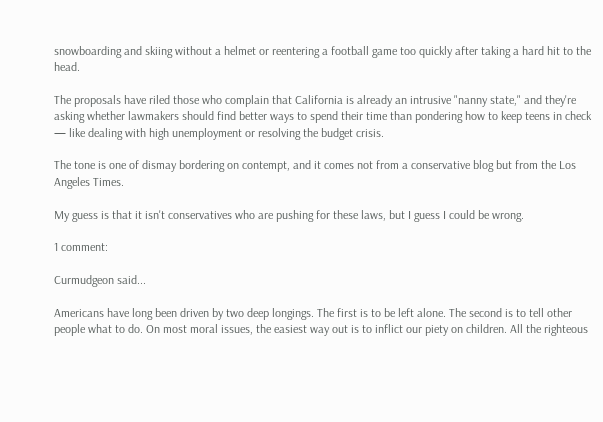snowboarding and skiing without a helmet or reentering a football game too quickly after taking a hard hit to the head.

The proposals have riled those who complain that California is already an intrusive "nanny state," and they're asking whether lawmakers should find better ways to spend their time than pondering how to keep teens in check — like dealing with high unemployment or resolving the budget crisis.

The tone is one of dismay bordering on contempt, and it comes not from a conservative blog but from the Los Angeles Times.

My guess is that it isn't conservatives who are pushing for these laws, but I guess I could be wrong.

1 comment:

Curmudgeon said...

Americans have long been driven by two deep longings. The first is to be left alone. The second is to tell other people what to do. On most moral issues, the easiest way out is to inflict our piety on children. All the righteous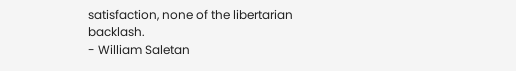satisfaction, none of the libertarian backlash.
- William Saletan